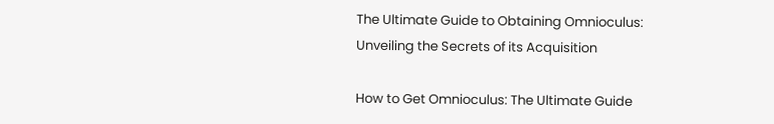The Ultimate Guide to Obtaining Omnioculus: Unveiling the Secrets of its Acquisition

How to Get Omnioculus: The Ultimate Guide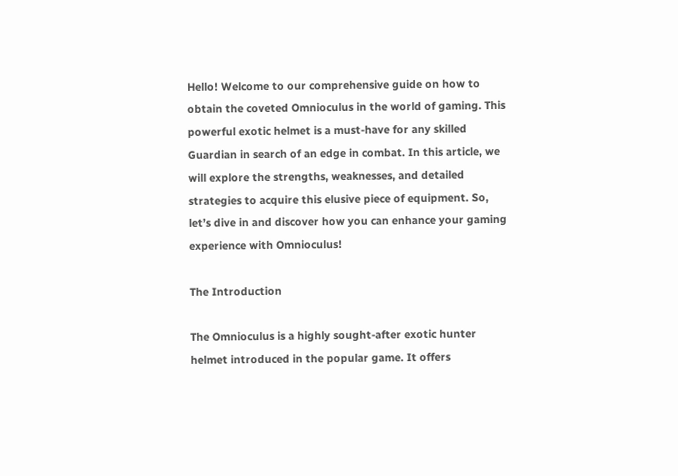Hello! Welcome to our comprehensive guide on how to obtain the coveted Omnioculus in the world of gaming. This powerful exotic helmet is a must-have for any skilled Guardian in search of an edge in combat. In this article, we will explore the strengths, weaknesses, and detailed strategies to acquire this elusive piece of equipment. So, let’s dive in and discover how you can enhance your gaming experience with Omnioculus!

The Introduction

The Omnioculus is a highly sought-after exotic hunter helmet introduced in the popular game. It offers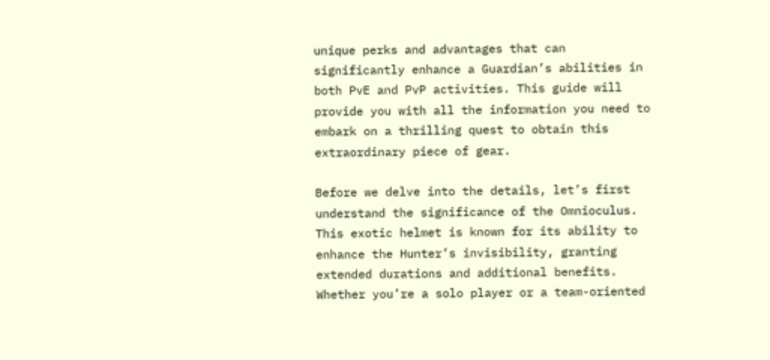unique perks and advantages that can significantly enhance a Guardian’s abilities in both PvE and PvP activities. This guide will provide you with all the information you need to embark on a thrilling quest to obtain this extraordinary piece of gear.

Before we delve into the details, let’s first understand the significance of the Omnioculus. This exotic helmet is known for its ability to enhance the Hunter’s invisibility, granting extended durations and additional benefits. Whether you’re a solo player or a team-oriented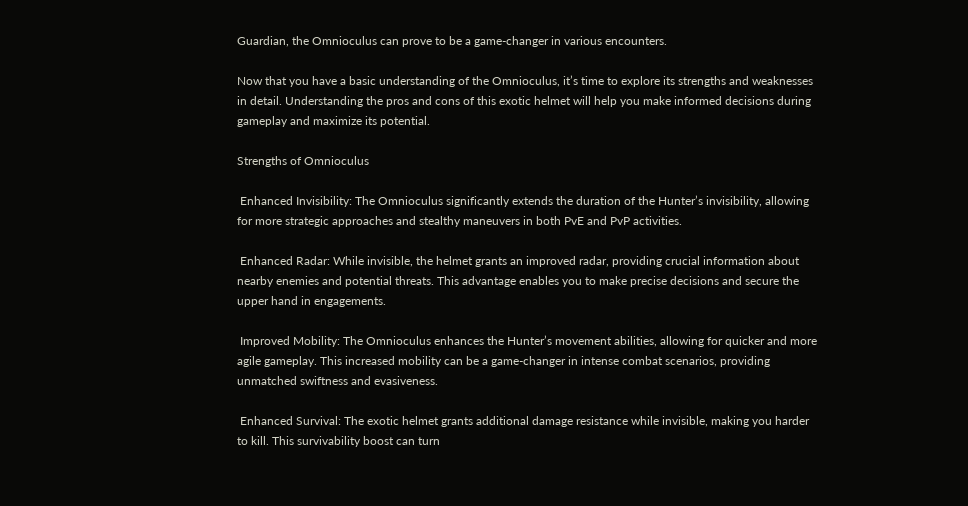Guardian, the Omnioculus can prove to be a game-changer in various encounters.

Now that you have a basic understanding of the Omnioculus, it’s time to explore its strengths and weaknesses in detail. Understanding the pros and cons of this exotic helmet will help you make informed decisions during gameplay and maximize its potential.

Strengths of Omnioculus

 Enhanced Invisibility: The Omnioculus significantly extends the duration of the Hunter’s invisibility, allowing for more strategic approaches and stealthy maneuvers in both PvE and PvP activities.

 Enhanced Radar: While invisible, the helmet grants an improved radar, providing crucial information about nearby enemies and potential threats. This advantage enables you to make precise decisions and secure the upper hand in engagements.

 Improved Mobility: The Omnioculus enhances the Hunter’s movement abilities, allowing for quicker and more agile gameplay. This increased mobility can be a game-changer in intense combat scenarios, providing unmatched swiftness and evasiveness.

 Enhanced Survival: The exotic helmet grants additional damage resistance while invisible, making you harder to kill. This survivability boost can turn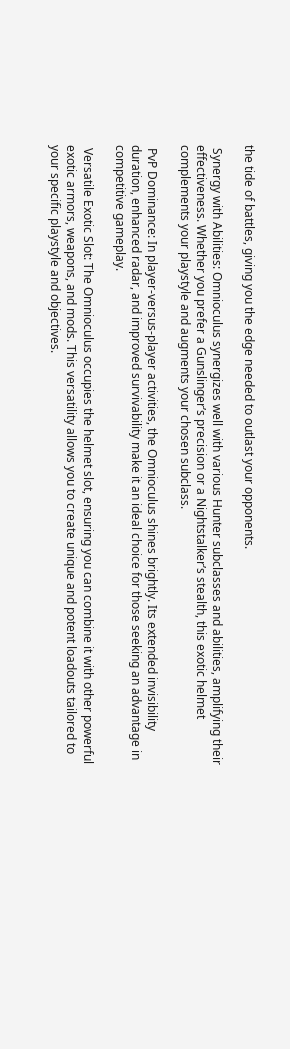the tide of battles, giving you the edge needed to outlast your opponents.

 Synergy with Abilities: Omnioculus synergizes well with various Hunter subclasses and abilities, amplifying their effectiveness. Whether you prefer a Gunslinger’s precision or a Nightstalker’s stealth, this exotic helmet complements your playstyle and augments your chosen subclass.

 PvP Dominance: In player-versus-player activities, the Omnioculus shines brightly. Its extended invisibility duration, enhanced radar, and improved survivability make it an ideal choice for those seeking an advantage in competitive gameplay.

 Versatile Exotic Slot: The Omnioculus occupies the helmet slot, ensuring you can combine it with other powerful exotic armors, weapons, and mods. This versatility allows you to create unique and potent loadouts tailored to your specific playstyle and objectives.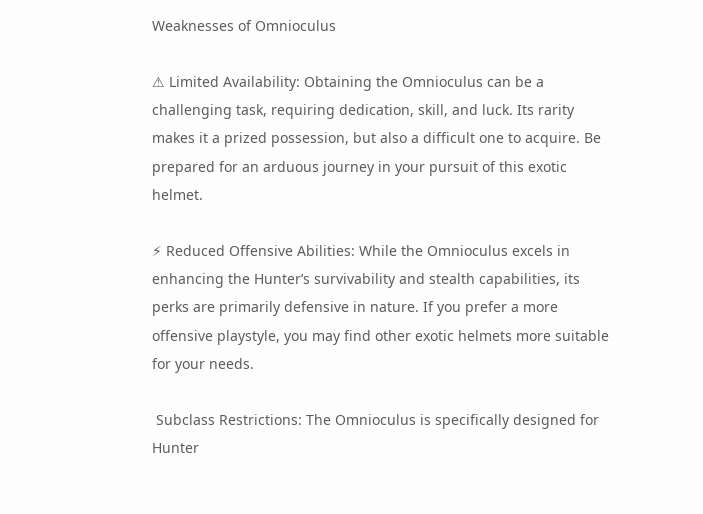Weaknesses of Omnioculus

⚠ Limited Availability: Obtaining the Omnioculus can be a challenging task, requiring dedication, skill, and luck. Its rarity makes it a prized possession, but also a difficult one to acquire. Be prepared for an arduous journey in your pursuit of this exotic helmet.

⚡ Reduced Offensive Abilities: While the Omnioculus excels in enhancing the Hunter’s survivability and stealth capabilities, its perks are primarily defensive in nature. If you prefer a more offensive playstyle, you may find other exotic helmets more suitable for your needs.

 Subclass Restrictions: The Omnioculus is specifically designed for Hunter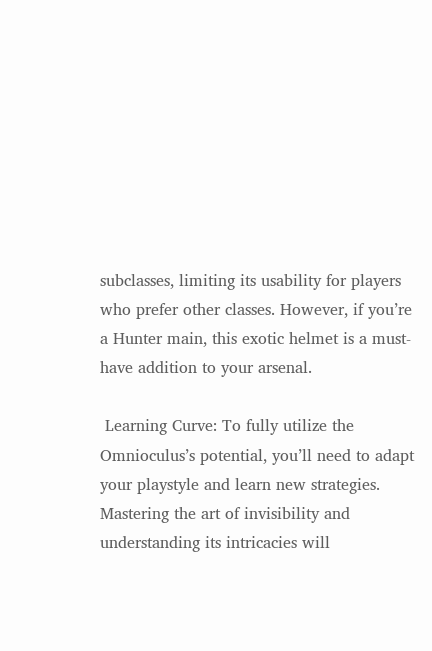subclasses, limiting its usability for players who prefer other classes. However, if you’re a Hunter main, this exotic helmet is a must-have addition to your arsenal.

 Learning Curve: To fully utilize the Omnioculus’s potential, you’ll need to adapt your playstyle and learn new strategies. Mastering the art of invisibility and understanding its intricacies will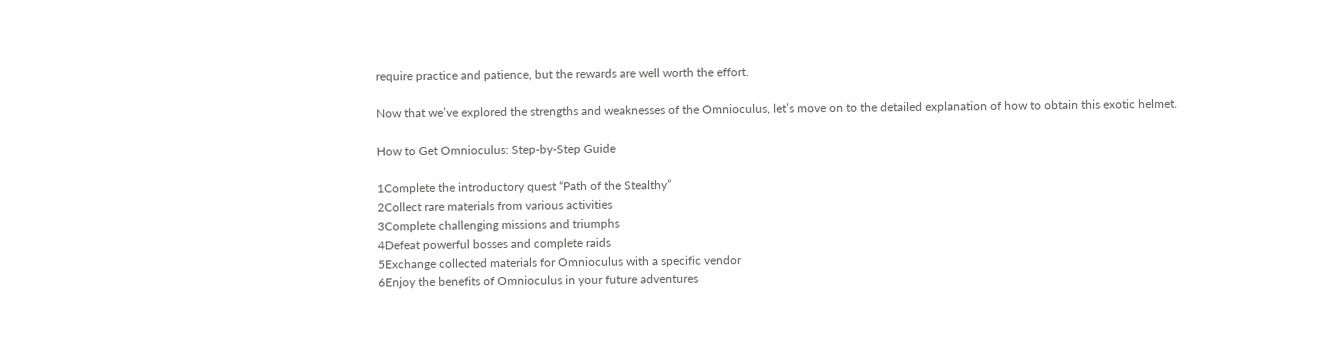require practice and patience, but the rewards are well worth the effort.

Now that we’ve explored the strengths and weaknesses of the Omnioculus, let’s move on to the detailed explanation of how to obtain this exotic helmet.

How to Get Omnioculus: Step-by-Step Guide

1Complete the introductory quest “Path of the Stealthy”
2Collect rare materials from various activities
3Complete challenging missions and triumphs
4Defeat powerful bosses and complete raids
5Exchange collected materials for Omnioculus with a specific vendor
6Enjoy the benefits of Omnioculus in your future adventures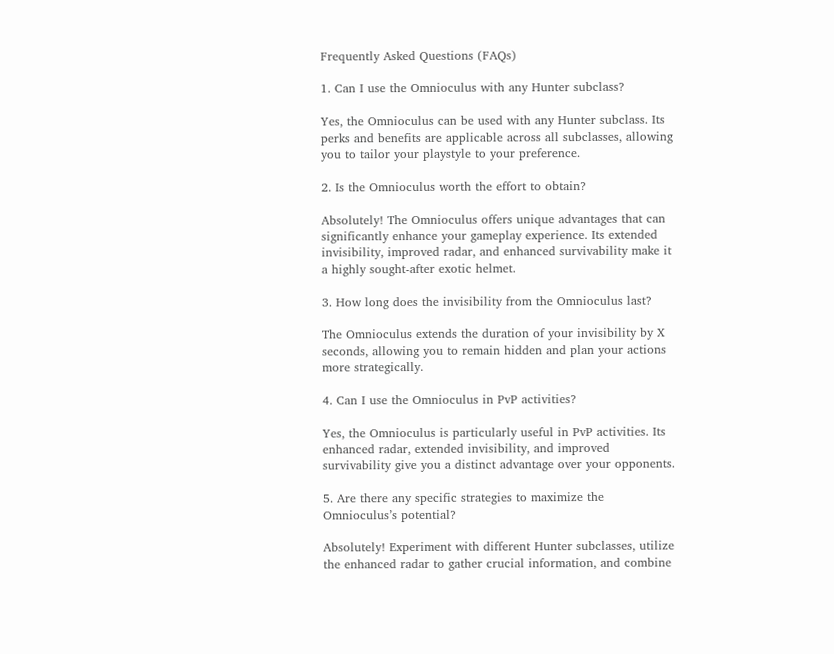Frequently Asked Questions (FAQs)

1. Can I use the Omnioculus with any Hunter subclass?

Yes, the Omnioculus can be used with any Hunter subclass. Its perks and benefits are applicable across all subclasses, allowing you to tailor your playstyle to your preference.

2. Is the Omnioculus worth the effort to obtain?

Absolutely! The Omnioculus offers unique advantages that can significantly enhance your gameplay experience. Its extended invisibility, improved radar, and enhanced survivability make it a highly sought-after exotic helmet.

3. How long does the invisibility from the Omnioculus last?

The Omnioculus extends the duration of your invisibility by X seconds, allowing you to remain hidden and plan your actions more strategically.

4. Can I use the Omnioculus in PvP activities?

Yes, the Omnioculus is particularly useful in PvP activities. Its enhanced radar, extended invisibility, and improved survivability give you a distinct advantage over your opponents.

5. Are there any specific strategies to maximize the Omnioculus’s potential?

Absolutely! Experiment with different Hunter subclasses, utilize the enhanced radar to gather crucial information, and combine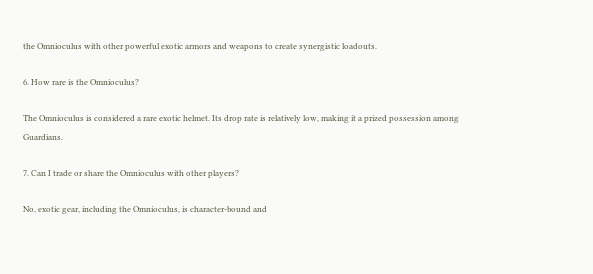the Omnioculus with other powerful exotic armors and weapons to create synergistic loadouts.

6. How rare is the Omnioculus?

The Omnioculus is considered a rare exotic helmet. Its drop rate is relatively low, making it a prized possession among Guardians.

7. Can I trade or share the Omnioculus with other players?

No, exotic gear, including the Omnioculus, is character-bound and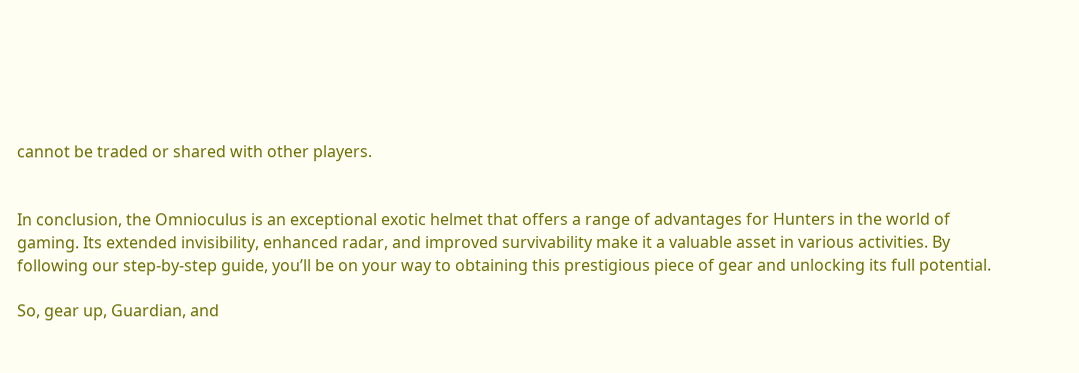cannot be traded or shared with other players.


In conclusion, the Omnioculus is an exceptional exotic helmet that offers a range of advantages for Hunters in the world of gaming. Its extended invisibility, enhanced radar, and improved survivability make it a valuable asset in various activities. By following our step-by-step guide, you’ll be on your way to obtaining this prestigious piece of gear and unlocking its full potential.

So, gear up, Guardian, and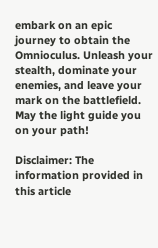embark on an epic journey to obtain the Omnioculus. Unleash your stealth, dominate your enemies, and leave your mark on the battlefield. May the light guide you on your path!

Disclaimer: The information provided in this article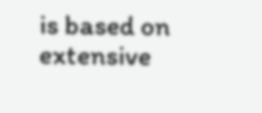is based on extensive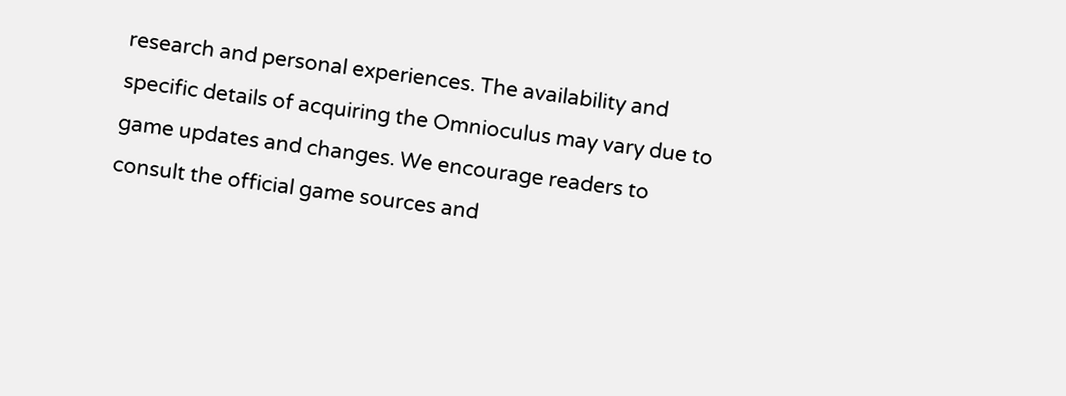research and personal experiences. The availability and specific details of acquiring the Omnioculus may vary due to game updates and changes. We encourage readers to consult the official game sources and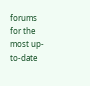forums for the most up-to-date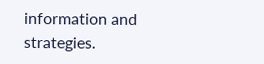information and strategies.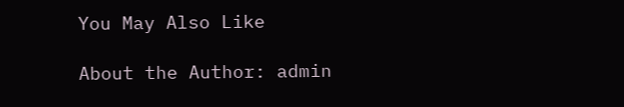You May Also Like

About the Author: admin